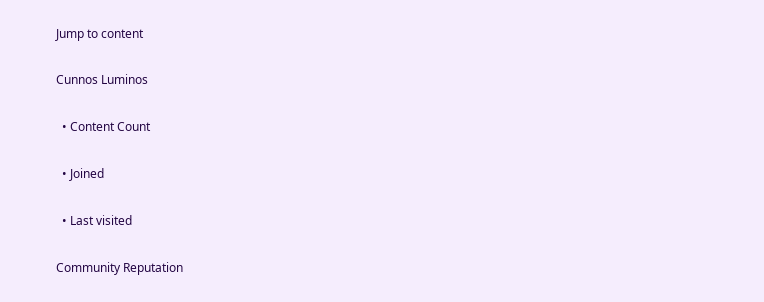Jump to content

Cunnos Luminos

  • Content Count

  • Joined

  • Last visited

Community Reputation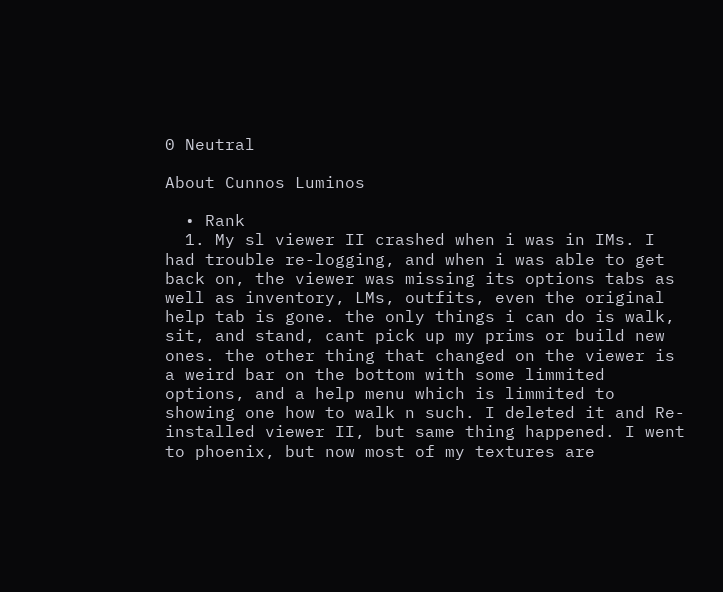0 Neutral

About Cunnos Luminos

  • Rank
  1. My sl viewer II crashed when i was in IMs. I had trouble re-logging, and when i was able to get back on, the viewer was missing its options tabs as well as inventory, LMs, outfits, even the original help tab is gone. the only things i can do is walk, sit, and stand, cant pick up my prims or build new ones. the other thing that changed on the viewer is a weird bar on the bottom with some limmited options, and a help menu which is limmited to showing one how to walk n such. I deleted it and Re-installed viewer II, but same thing happened. I went to phoenix, but now most of my textures are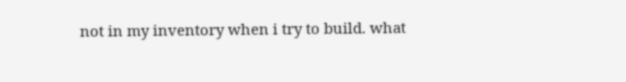not in my inventory when i try to build. what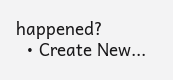happened?
  • Create New...